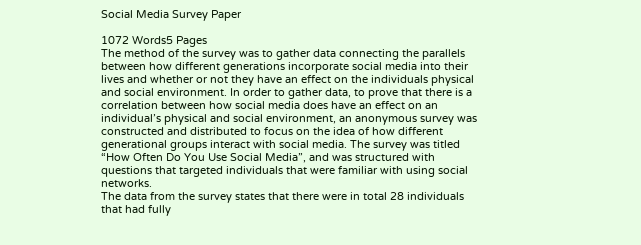Social Media Survey Paper

1072 Words5 Pages
The method of the survey was to gather data connecting the parallels between how different generations incorporate social media into their lives and whether or not they have an effect on the individuals physical and social environment. In order to gather data, to prove that there is a correlation between how social media does have an effect on an individual’s physical and social environment, an anonymous survey was constructed and distributed to focus on the idea of how different generational groups interact with social media. The survey was titled “How Often Do You Use Social Media”, and was structured with questions that targeted individuals that were familiar with using social networks.
The data from the survey states that there were in total 28 individuals that had fully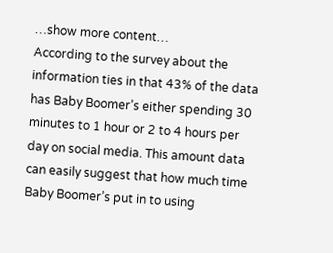…show more content…
According to the survey about the information ties in that 43% of the data has Baby Boomer’s either spending 30 minutes to 1 hour or 2 to 4 hours per day on social media. This amount data can easily suggest that how much time Baby Boomer’s put in to using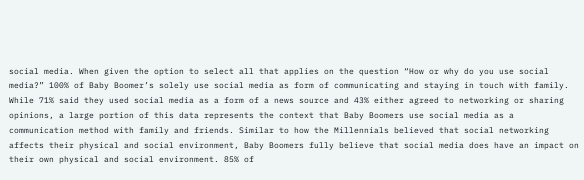social media. When given the option to select all that applies on the question “How or why do you use social media?” 100% of Baby Boomer’s solely use social media as form of communicating and staying in touch with family. While 71% said they used social media as a form of a news source and 43% either agreed to networking or sharing opinions, a large portion of this data represents the context that Baby Boomers use social media as a communication method with family and friends. Similar to how the Millennials believed that social networking affects their physical and social environment, Baby Boomers fully believe that social media does have an impact on their own physical and social environment. 85% of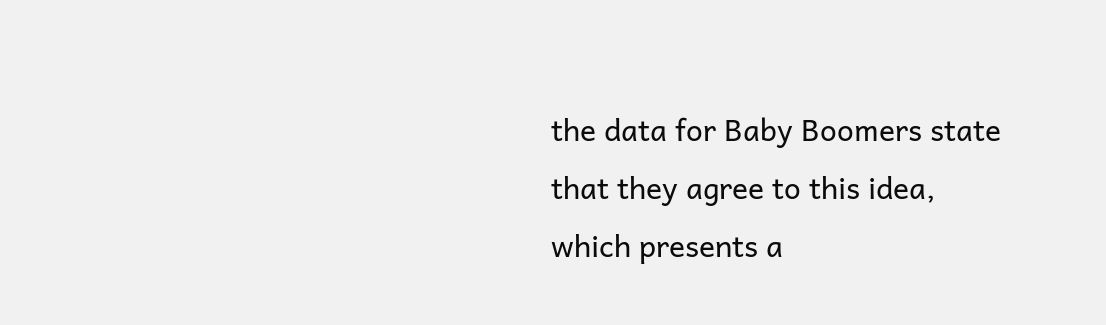the data for Baby Boomers state that they agree to this idea, which presents a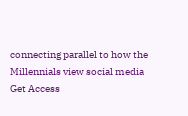connecting parallel to how the Millennials view social media
Get Access